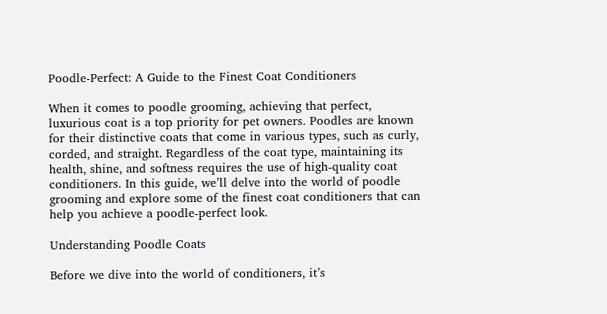Poodle-Perfect: A Guide to the Finest Coat Conditioners

When it comes to poodle grooming, achieving that perfect, luxurious coat is a top priority for pet owners. Poodles are known for their distinctive coats that come in various types, such as curly, corded, and straight. Regardless of the coat type, maintaining its health, shine, and softness requires the use of high-quality coat conditioners. In this guide, we’ll delve into the world of poodle grooming and explore some of the finest coat conditioners that can help you achieve a poodle-perfect look.

Understanding Poodle Coats

Before we dive into the world of conditioners, it’s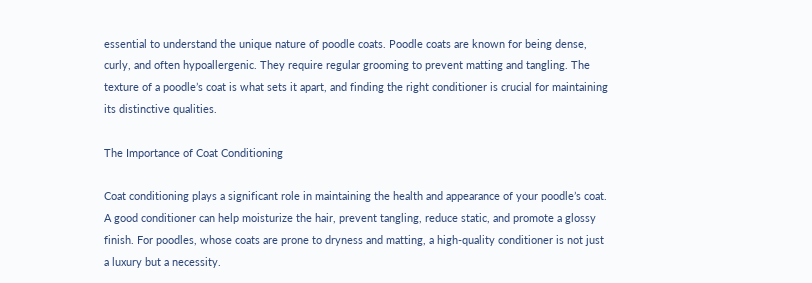essential to understand the unique nature of poodle coats. Poodle coats are known for being dense, curly, and often hypoallergenic. They require regular grooming to prevent matting and tangling. The texture of a poodle’s coat is what sets it apart, and finding the right conditioner is crucial for maintaining its distinctive qualities.

The Importance of Coat Conditioning

Coat conditioning plays a significant role in maintaining the health and appearance of your poodle’s coat. A good conditioner can help moisturize the hair, prevent tangling, reduce static, and promote a glossy finish. For poodles, whose coats are prone to dryness and matting, a high-quality conditioner is not just a luxury but a necessity.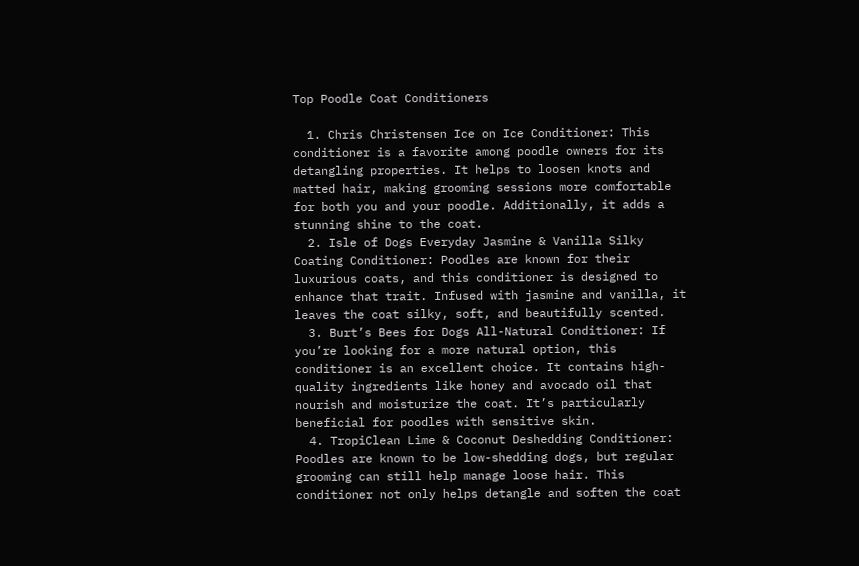Top Poodle Coat Conditioners

  1. Chris Christensen Ice on Ice Conditioner: This conditioner is a favorite among poodle owners for its detangling properties. It helps to loosen knots and matted hair, making grooming sessions more comfortable for both you and your poodle. Additionally, it adds a stunning shine to the coat.
  2. Isle of Dogs Everyday Jasmine & Vanilla Silky Coating Conditioner: Poodles are known for their luxurious coats, and this conditioner is designed to enhance that trait. Infused with jasmine and vanilla, it leaves the coat silky, soft, and beautifully scented.
  3. Burt’s Bees for Dogs All-Natural Conditioner: If you’re looking for a more natural option, this conditioner is an excellent choice. It contains high-quality ingredients like honey and avocado oil that nourish and moisturize the coat. It’s particularly beneficial for poodles with sensitive skin.
  4. TropiClean Lime & Coconut Deshedding Conditioner: Poodles are known to be low-shedding dogs, but regular grooming can still help manage loose hair. This conditioner not only helps detangle and soften the coat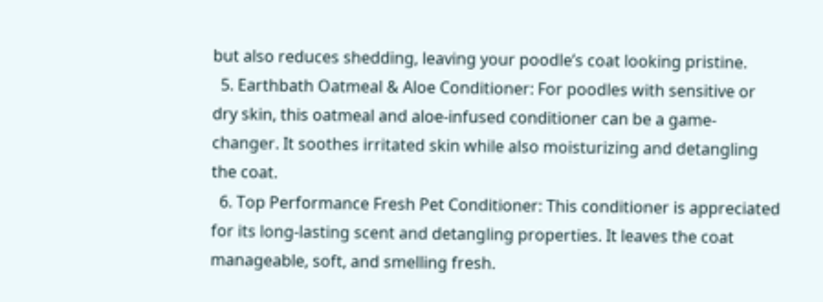but also reduces shedding, leaving your poodle’s coat looking pristine.
  5. Earthbath Oatmeal & Aloe Conditioner: For poodles with sensitive or dry skin, this oatmeal and aloe-infused conditioner can be a game-changer. It soothes irritated skin while also moisturizing and detangling the coat.
  6. Top Performance Fresh Pet Conditioner: This conditioner is appreciated for its long-lasting scent and detangling properties. It leaves the coat manageable, soft, and smelling fresh.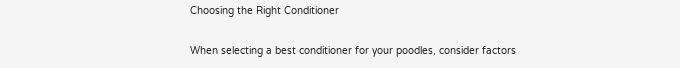Choosing the Right Conditioner

When selecting a best conditioner for your poodles, consider factors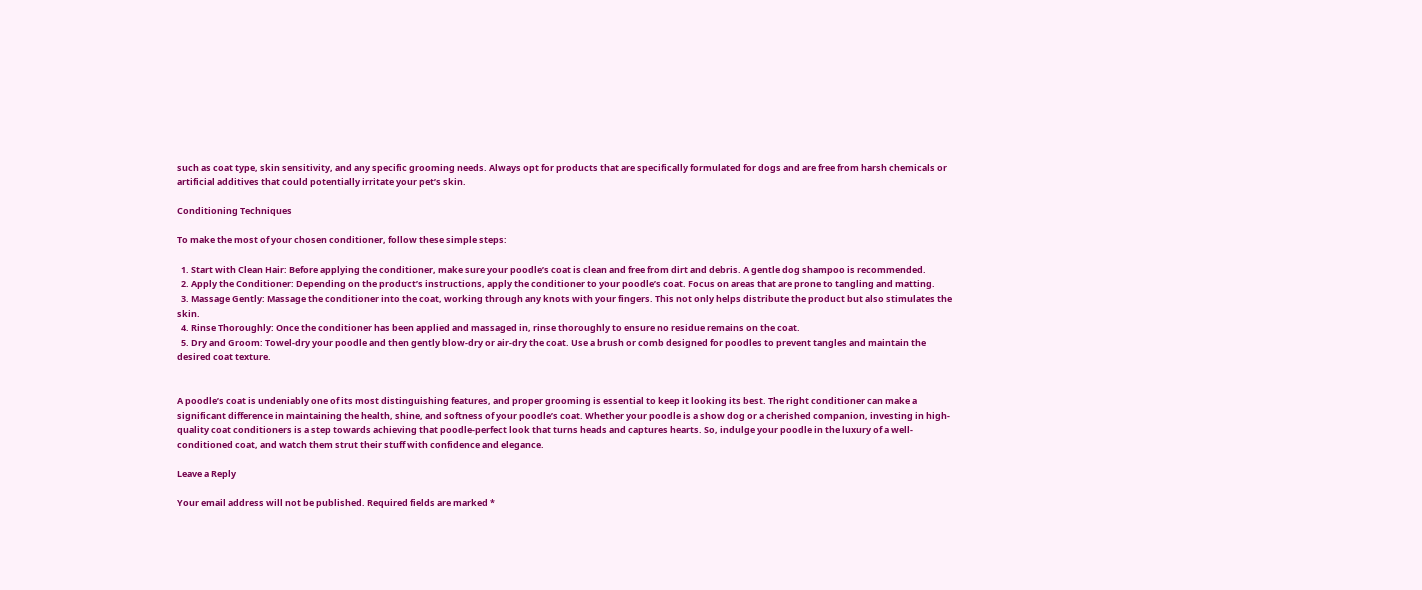such as coat type, skin sensitivity, and any specific grooming needs. Always opt for products that are specifically formulated for dogs and are free from harsh chemicals or artificial additives that could potentially irritate your pet’s skin.

Conditioning Techniques

To make the most of your chosen conditioner, follow these simple steps:

  1. Start with Clean Hair: Before applying the conditioner, make sure your poodle’s coat is clean and free from dirt and debris. A gentle dog shampoo is recommended.
  2. Apply the Conditioner: Depending on the product’s instructions, apply the conditioner to your poodle’s coat. Focus on areas that are prone to tangling and matting.
  3. Massage Gently: Massage the conditioner into the coat, working through any knots with your fingers. This not only helps distribute the product but also stimulates the skin.
  4. Rinse Thoroughly: Once the conditioner has been applied and massaged in, rinse thoroughly to ensure no residue remains on the coat.
  5. Dry and Groom: Towel-dry your poodle and then gently blow-dry or air-dry the coat. Use a brush or comb designed for poodles to prevent tangles and maintain the desired coat texture.


A poodle’s coat is undeniably one of its most distinguishing features, and proper grooming is essential to keep it looking its best. The right conditioner can make a significant difference in maintaining the health, shine, and softness of your poodle’s coat. Whether your poodle is a show dog or a cherished companion, investing in high-quality coat conditioners is a step towards achieving that poodle-perfect look that turns heads and captures hearts. So, indulge your poodle in the luxury of a well-conditioned coat, and watch them strut their stuff with confidence and elegance.

Leave a Reply

Your email address will not be published. Required fields are marked *